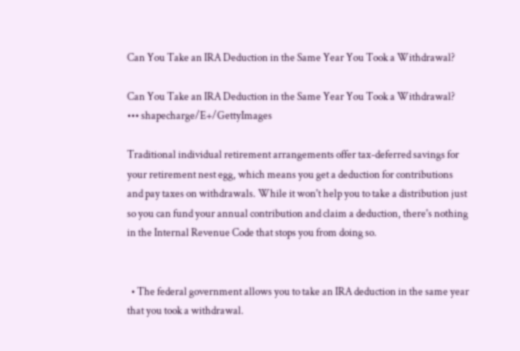Can You Take an IRA Deduction in the Same Year You Took a Withdrawal?

Can You Take an IRA Deduction in the Same Year You Took a Withdrawal?
••• shapecharge/E+/GettyImages

Traditional individual retirement arrangements offer tax-deferred savings for your retirement nest egg, which means you get a deduction for contributions and pay taxes on withdrawals. While it won't help you to take a distribution just so you can fund your annual contribution and claim a deduction, there's nothing in the Internal Revenue Code that stops you from doing so.


  • The federal government allows you to take an IRA deduction in the same year that you took a withdrawal.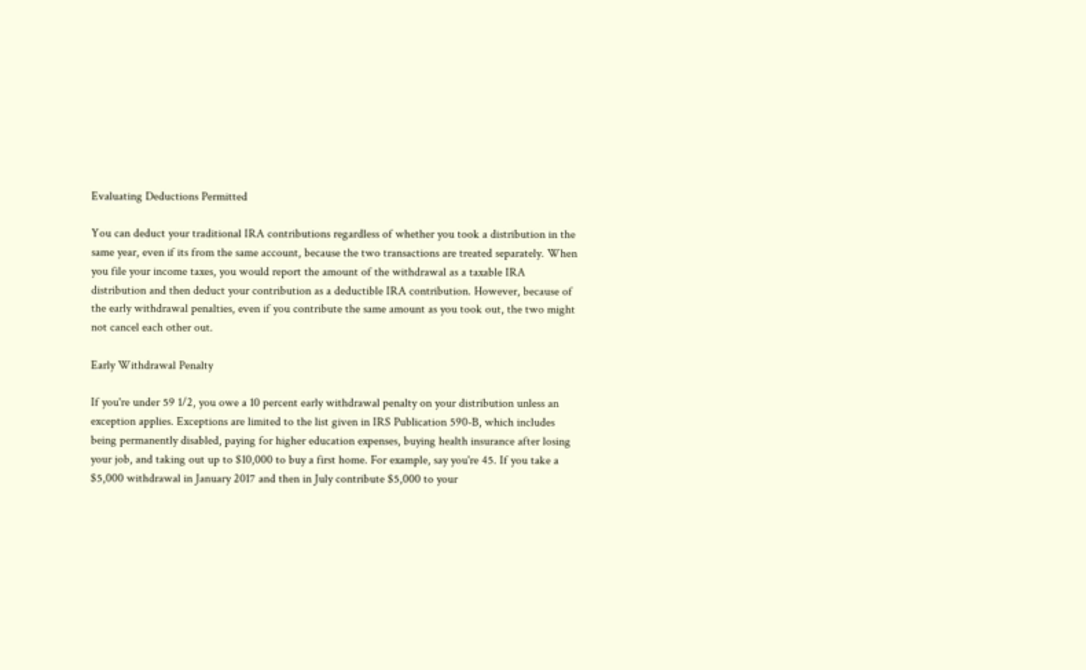Evaluating Deductions Permitted

You can deduct your traditional IRA contributions regardless of whether you took a distribution in the same year, even if its from the same account, because the two transactions are treated separately. When you file your income taxes, you would report the amount of the withdrawal as a taxable IRA distribution and then deduct your contribution as a deductible IRA contribution. However, because of the early withdrawal penalties, even if you contribute the same amount as you took out, the two might not cancel each other out.

Early Withdrawal Penalty

If you're under 59 1/2, you owe a 10 percent early withdrawal penalty on your distribution unless an exception applies. Exceptions are limited to the list given in IRS Publication 590-B, which includes being permanently disabled, paying for higher education expenses, buying health insurance after losing your job, and taking out up to $10,000 to buy a first home. For example, say you're 45. If you take a $5,000 withdrawal in January 2017 and then in July contribute $5,000 to your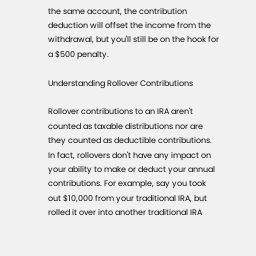the same account, the contribution deduction will offset the income from the withdrawal, but you'll still be on the hook for a $500 penalty.

Understanding Rollover Contributions

Rollover contributions to an IRA aren't counted as taxable distributions nor are they counted as deductible contributions. In fact, rollovers don't have any impact on your ability to make or deduct your annual contributions. For example, say you took out $10,000 from your traditional IRA, but rolled it over into another traditional IRA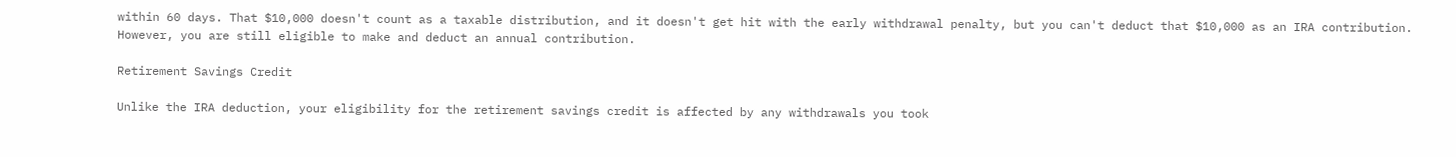within 60 days. That $10,000 doesn't count as a taxable distribution, and it doesn't get hit with the early withdrawal penalty, but you can't deduct that $10,000 as an IRA contribution. However, you are still eligible to make and deduct an annual contribution.

Retirement Savings Credit

Unlike the IRA deduction, your eligibility for the retirement savings credit is affected by any withdrawals you took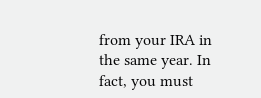from your IRA in the same year. In fact, you must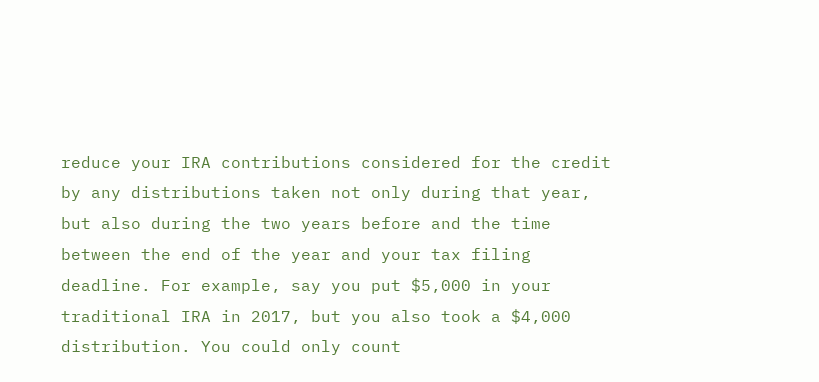reduce your IRA contributions considered for the credit by any distributions taken not only during that year, but also during the two years before and the time between the end of the year and your tax filing deadline. For example, say you put $5,000 in your traditional IRA in 2017, but you also took a $4,000 distribution. You could only count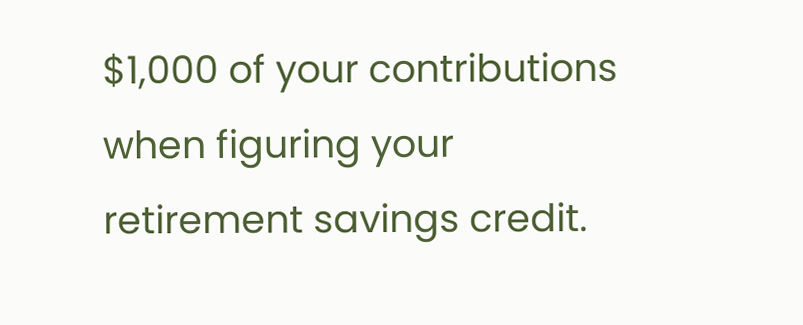$1,000 of your contributions when figuring your retirement savings credit.